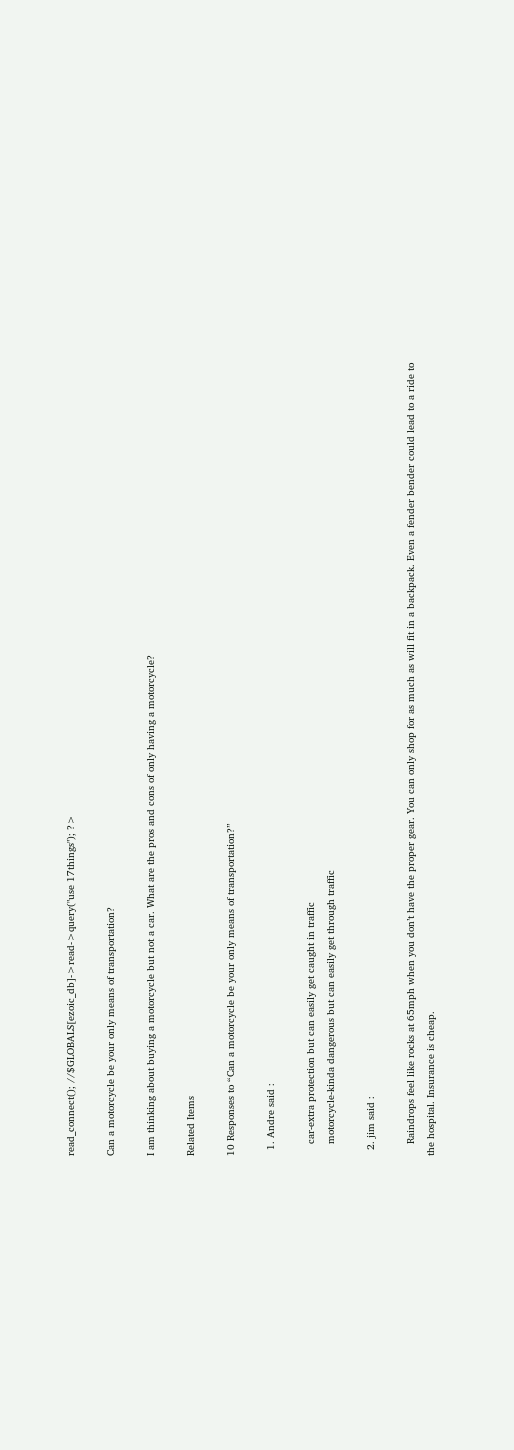read_connect(); //$GLOBALS[ezoic_db]->read->query("use 17things"); ?>

Can a motorcycle be your only means of transportation?

I am thinking about buying a motorcycle but not a car. What are the pros and cons of only having a motorcycle?

Related Items

10 Responses to “Can a motorcycle be your only means of transportation?”

  1. Andre said :

    car-extra protection but can easily get caught in traffic
    motorcycle-kinda dangerous but can easily get through traffic

  2. jim said :

    Raindrops feel like rocks at 65mph when you don’t have the proper gear. You can only shop for as much as will fit in a backpack. Even a fender bender could lead to a ride to the hospital. Insurance is cheap.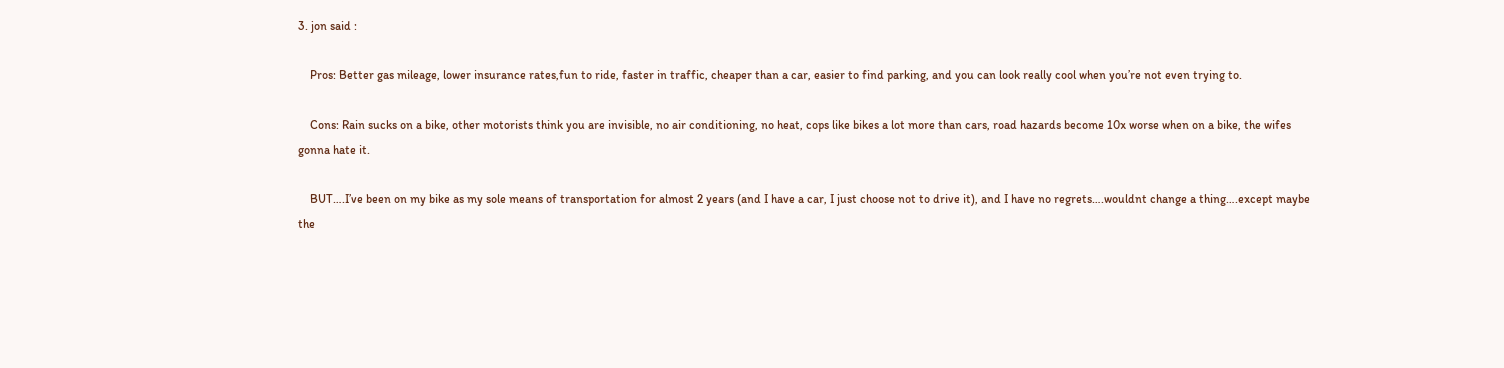3. jon said :

    Pros: Better gas mileage, lower insurance rates,fun to ride, faster in traffic, cheaper than a car, easier to find parking, and you can look really cool when you’re not even trying to.

    Cons: Rain sucks on a bike, other motorists think you are invisible, no air conditioning, no heat, cops like bikes a lot more than cars, road hazards become 10x worse when on a bike, the wifes gonna hate it.

    BUT….I’ve been on my bike as my sole means of transportation for almost 2 years (and I have a car, I just choose not to drive it), and I have no regrets….wouldnt change a thing….except maybe the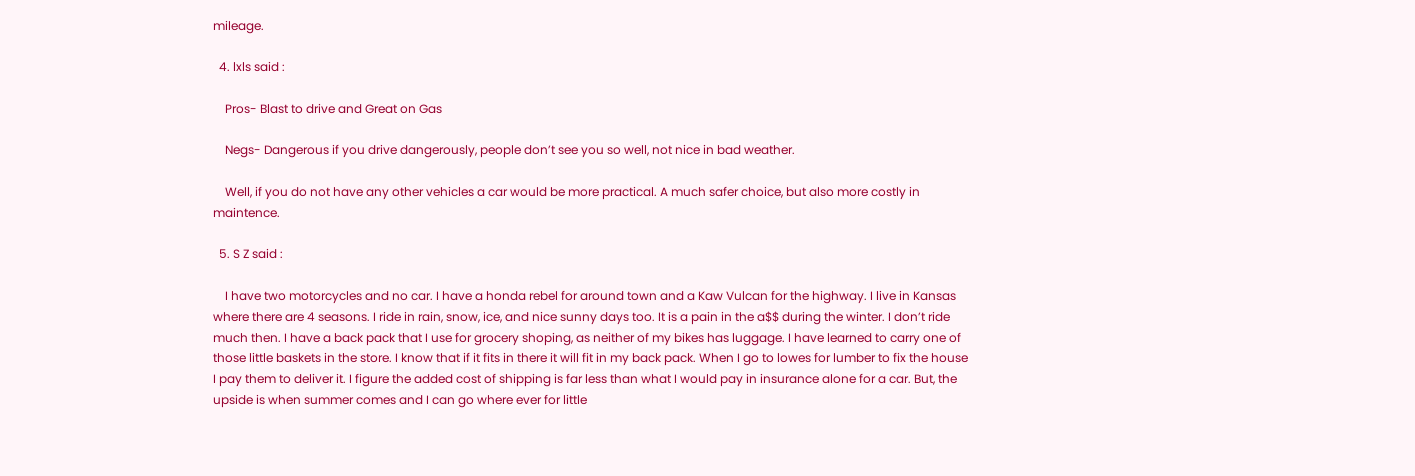mileage.

  4. lxls said :

    Pros- Blast to drive and Great on Gas

    Negs- Dangerous if you drive dangerously, people don’t see you so well, not nice in bad weather.

    Well, if you do not have any other vehicles a car would be more practical. A much safer choice, but also more costly in maintence.

  5. S Z said :

    I have two motorcycles and no car. I have a honda rebel for around town and a Kaw Vulcan for the highway. I live in Kansas where there are 4 seasons. I ride in rain, snow, ice, and nice sunny days too. It is a pain in the a$$ during the winter. I don’t ride much then. I have a back pack that I use for grocery shoping, as neither of my bikes has luggage. I have learned to carry one of those little baskets in the store. I know that if it fits in there it will fit in my back pack. When I go to lowes for lumber to fix the house I pay them to deliver it. I figure the added cost of shipping is far less than what I would pay in insurance alone for a car. But, the upside is when summer comes and I can go where ever for little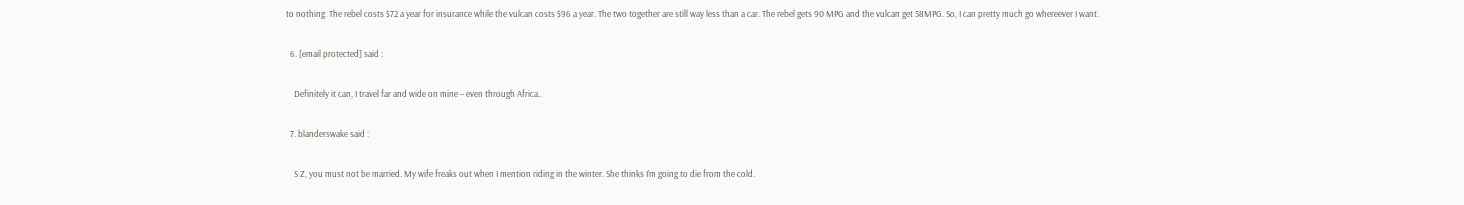to nothing. The rebel costs $72 a year for insurance while the vulcan costs $96 a year. The two together are still way less than a car. The rebel gets 90 MPG and the vulcan get 58MPG. So, I can pretty much go whereever I want.

  6. [email protected] said :

    Definitely it can, I travel far and wide on mine – even through Africa..

  7. blanderswake said :

    S Z, you must not be married. My wife freaks out when I mention riding in the winter. She thinks I’m going to die from the cold.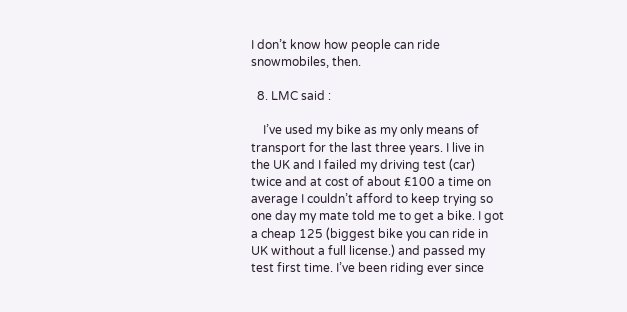I don’t know how people can ride snowmobiles, then.

  8. LMC said :

    I’ve used my bike as my only means of transport for the last three years. I live in the UK and I failed my driving test (car) twice and at cost of about £100 a time on average I couldn’t afford to keep trying so one day my mate told me to get a bike. I got a cheap 125 (biggest bike you can ride in UK without a full license.) and passed my test first time. I’ve been riding ever since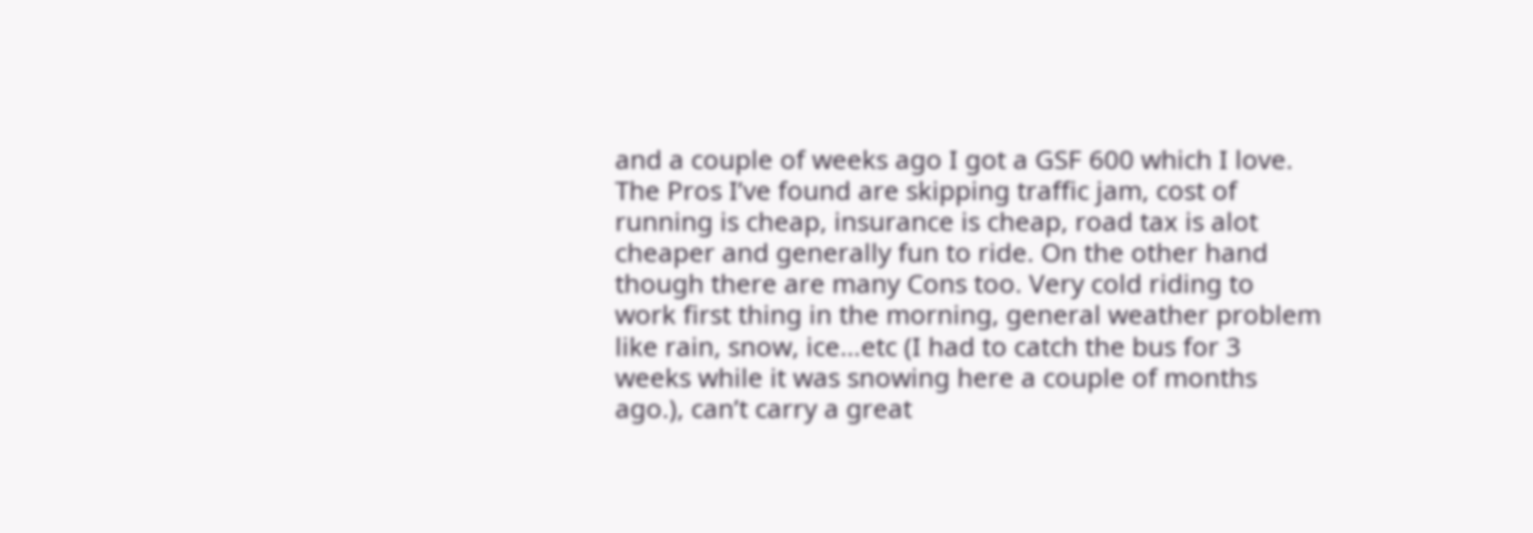and a couple of weeks ago I got a GSF 600 which I love. The Pros I’ve found are skipping traffic jam, cost of running is cheap, insurance is cheap, road tax is alot cheaper and generally fun to ride. On the other hand though there are many Cons too. Very cold riding to work first thing in the morning, general weather problem like rain, snow, ice…etc (I had to catch the bus for 3 weeks while it was snowing here a couple of months ago.), can’t carry a great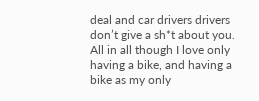deal and car drivers drivers don’t give a sh*t about you. All in all though I love only having a bike, and having a bike as my only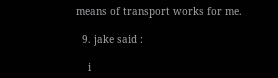means of transport works for me.

  9. jake said :

    i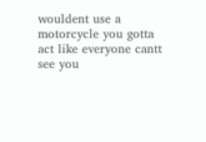wouldent use a motorcycle you gotta act like everyone cantt see you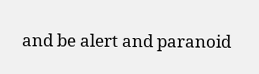and be alert and paranoid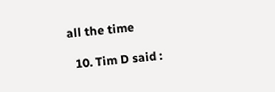all the time

  10. Tim D said :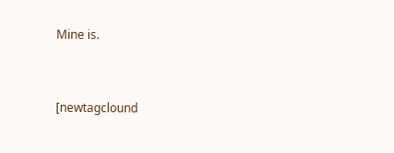Mine is.


[newtagclound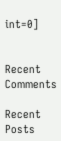int=0]


Recent Comments

Recent Posts